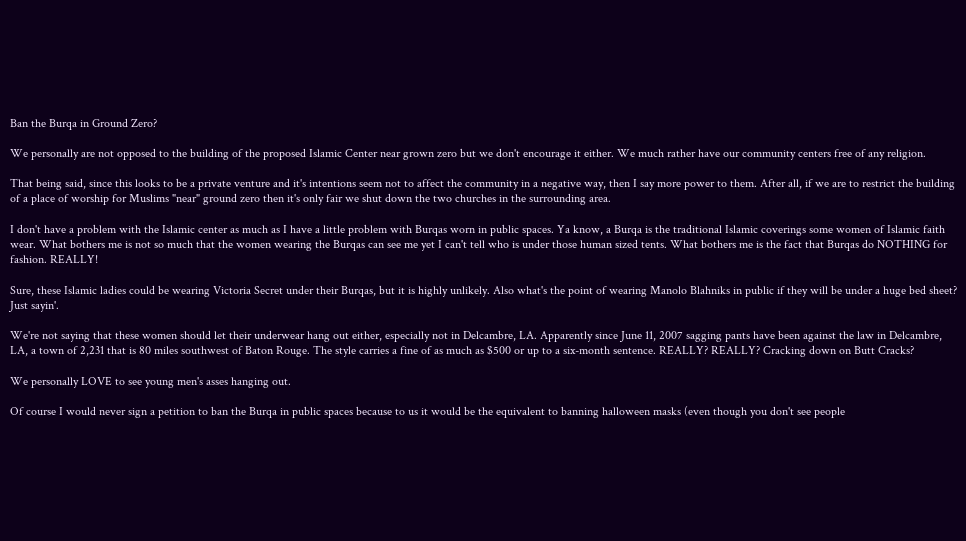Ban the Burqa in Ground Zero?

We personally are not opposed to the building of the proposed Islamic Center near grown zero but we don't encourage it either. We much rather have our community centers free of any religion.

That being said, since this looks to be a private venture and it's intentions seem not to affect the community in a negative way, then I say more power to them. After all, if we are to restrict the building of a place of worship for Muslims "near" ground zero then it's only fair we shut down the two churches in the surrounding area.

I don't have a problem with the Islamic center as much as I have a little problem with Burqas worn in public spaces. Ya know, a Burqa is the traditional Islamic coverings some women of Islamic faith wear. What bothers me is not so much that the women wearing the Burqas can see me yet I can't tell who is under those human sized tents. What bothers me is the fact that Burqas do NOTHING for fashion. REALLY!

Sure, these Islamic ladies could be wearing Victoria Secret under their Burqas, but it is highly unlikely. Also what's the point of wearing Manolo Blahniks in public if they will be under a huge bed sheet? Just sayin'.

We're not saying that these women should let their underwear hang out either, especially not in Delcambre, LA. Apparently since June 11, 2007 sagging pants have been against the law in Delcambre, LA, a town of 2,231 that is 80 miles southwest of Baton Rouge. The style carries a fine of as much as $500 or up to a six-month sentence. REALLY? REALLY? Cracking down on Butt Cracks?

We personally LOVE to see young men's asses hanging out.

Of course I would never sign a petition to ban the Burqa in public spaces because to us it would be the equivalent to banning halloween masks (even though you don't see people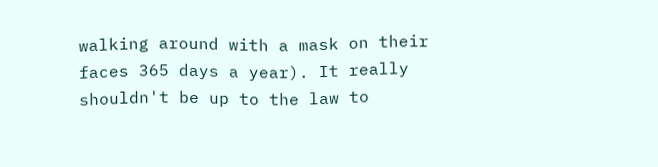walking around with a mask on their faces 365 days a year). It really shouldn't be up to the law to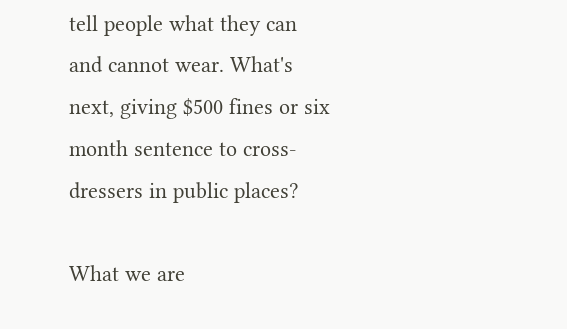tell people what they can and cannot wear. What's next, giving $500 fines or six month sentence to cross-dressers in public places?

What we are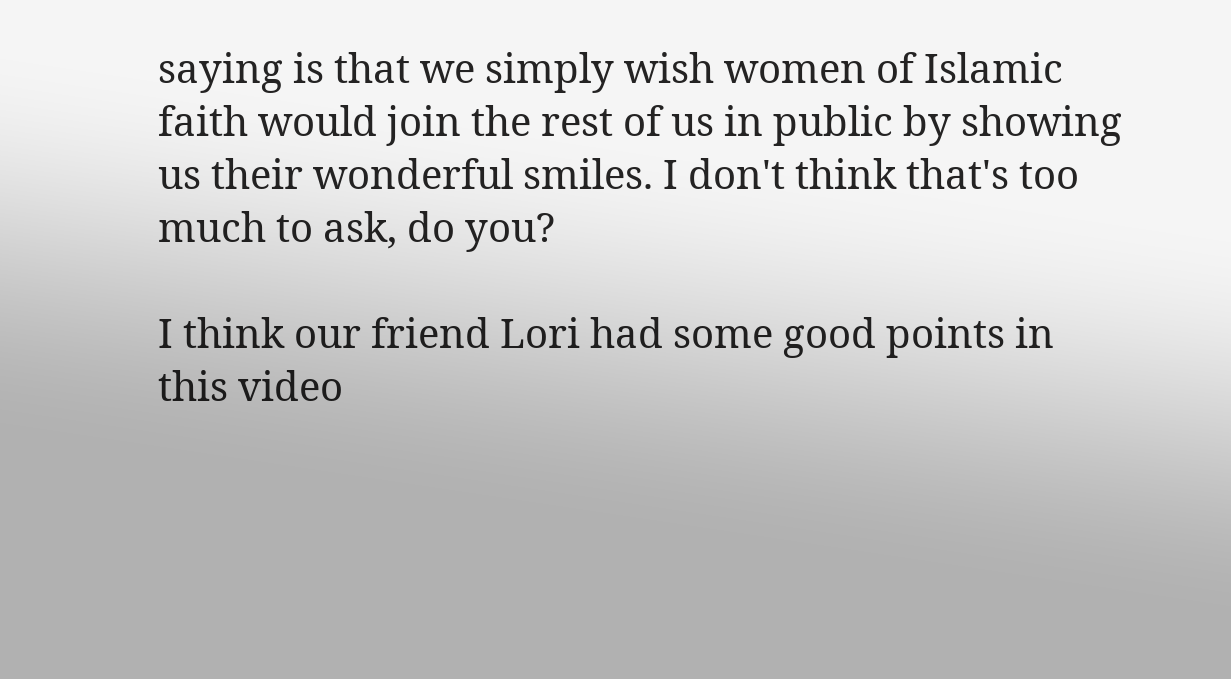saying is that we simply wish women of Islamic faith would join the rest of us in public by showing us their wonderful smiles. I don't think that's too much to ask, do you?

I think our friend Lori had some good points in this video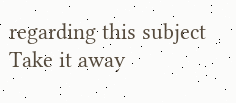regarding this subject
Take it away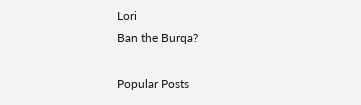Lori
Ban the Burqa?

Popular Posts